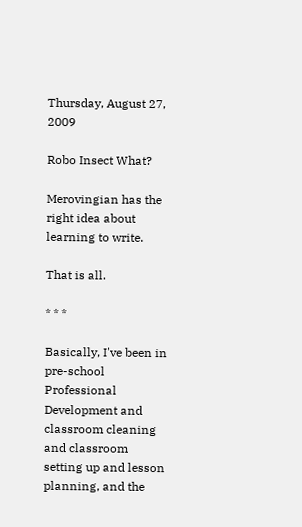Thursday, August 27, 2009

Robo Insect What?

Merovingian has the right idea about learning to write.

That is all.

* * *

Basically, I've been in pre-school Professional Development and classroom cleaning and classroom setting up and lesson planning, and the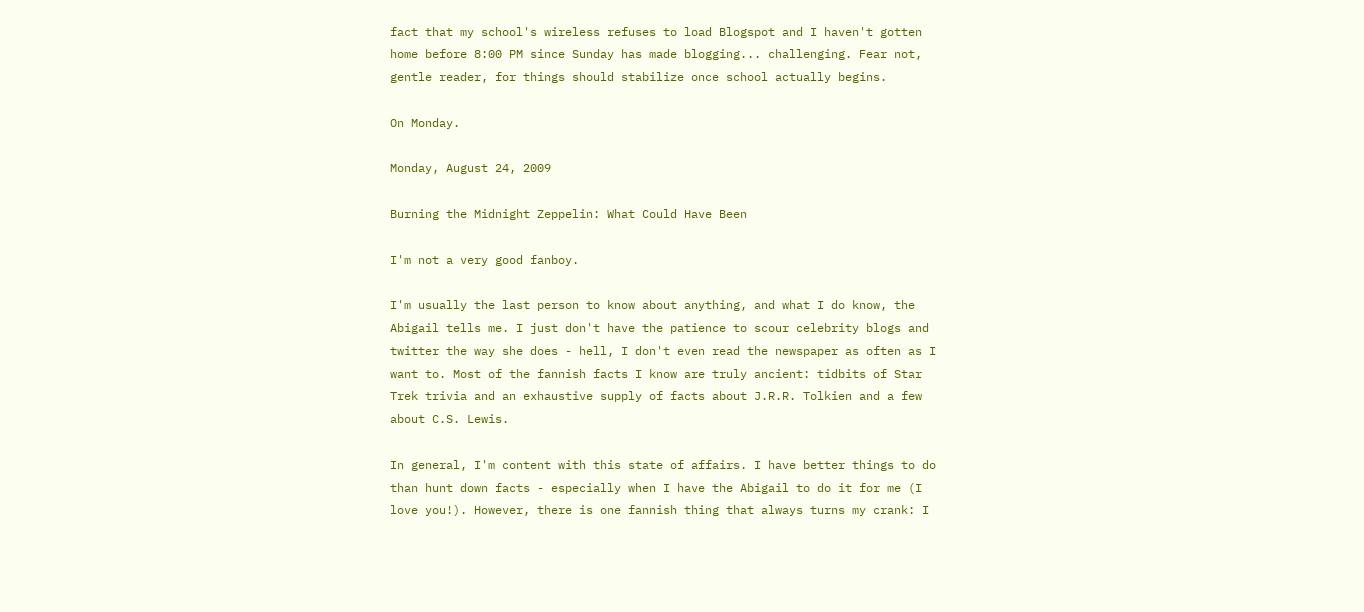fact that my school's wireless refuses to load Blogspot and I haven't gotten home before 8:00 PM since Sunday has made blogging... challenging. Fear not, gentle reader, for things should stabilize once school actually begins.

On Monday.

Monday, August 24, 2009

Burning the Midnight Zeppelin: What Could Have Been

I'm not a very good fanboy.

I'm usually the last person to know about anything, and what I do know, the Abigail tells me. I just don't have the patience to scour celebrity blogs and twitter the way she does - hell, I don't even read the newspaper as often as I want to. Most of the fannish facts I know are truly ancient: tidbits of Star Trek trivia and an exhaustive supply of facts about J.R.R. Tolkien and a few about C.S. Lewis.

In general, I'm content with this state of affairs. I have better things to do than hunt down facts - especially when I have the Abigail to do it for me (I love you!). However, there is one fannish thing that always turns my crank: I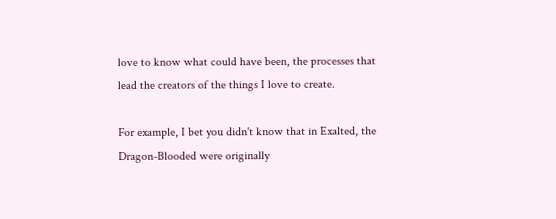love to know what could have been, the processes that lead the creators of the things I love to create.

For example, I bet you didn't know that in Exalted, the Dragon-Blooded were originally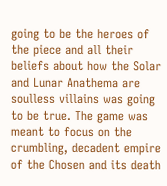going to be the heroes of the piece and all their beliefs about how the Solar and Lunar Anathema are soulless villains was going to be true. The game was meant to focus on the crumbling, decadent empire of the Chosen and its death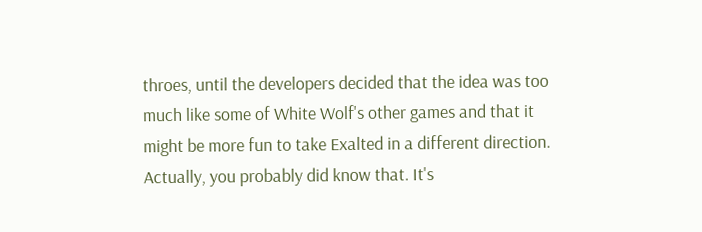throes, until the developers decided that the idea was too much like some of White Wolf's other games and that it might be more fun to take Exalted in a different direction. Actually, you probably did know that. It's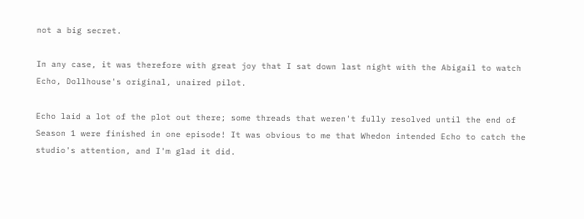not a big secret.

In any case, it was therefore with great joy that I sat down last night with the Abigail to watch Echo, Dollhouse's original, unaired pilot.

Echo laid a lot of the plot out there; some threads that weren't fully resolved until the end of Season 1 were finished in one episode! It was obvious to me that Whedon intended Echo to catch the studio's attention, and I'm glad it did.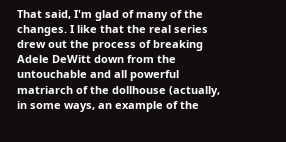That said, I'm glad of many of the changes. I like that the real series drew out the process of breaking Adele DeWitt down from the untouchable and all powerful matriarch of the dollhouse (actually, in some ways, an example of the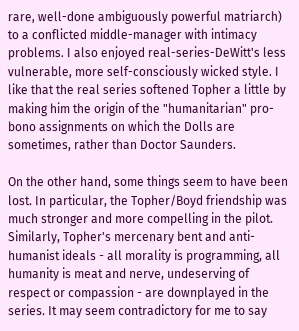rare, well-done ambiguously powerful matriarch) to a conflicted middle-manager with intimacy problems. I also enjoyed real-series-DeWitt's less vulnerable, more self-consciously wicked style. I like that the real series softened Topher a little by making him the origin of the "humanitarian" pro-bono assignments on which the Dolls are sometimes, rather than Doctor Saunders.

On the other hand, some things seem to have been lost. In particular, the Topher/Boyd friendship was much stronger and more compelling in the pilot. Similarly, Topher's mercenary bent and anti-humanist ideals - all morality is programming, all humanity is meat and nerve, undeserving of respect or compassion - are downplayed in the series. It may seem contradictory for me to say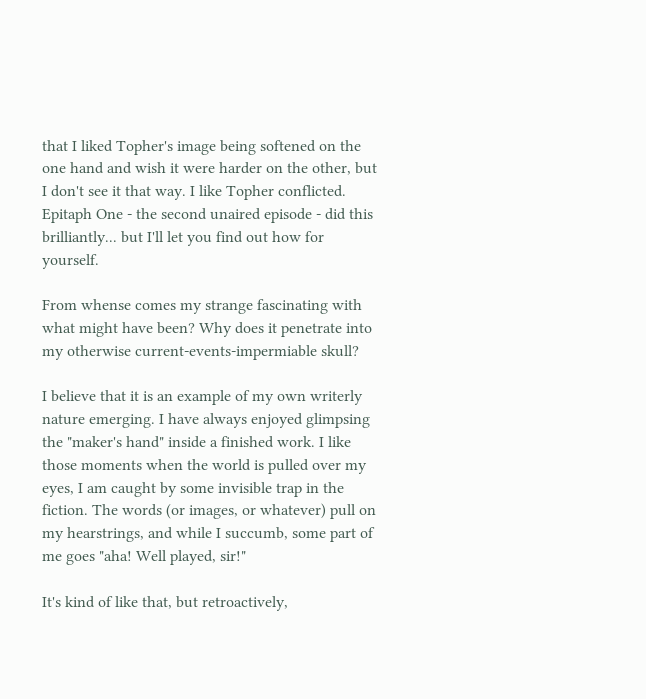that I liked Topher's image being softened on the one hand and wish it were harder on the other, but I don't see it that way. I like Topher conflicted. Epitaph One - the second unaired episode - did this brilliantly... but I'll let you find out how for yourself.

From whense comes my strange fascinating with what might have been? Why does it penetrate into my otherwise current-events-impermiable skull?

I believe that it is an example of my own writerly nature emerging. I have always enjoyed glimpsing the "maker's hand" inside a finished work. I like those moments when the world is pulled over my eyes, I am caught by some invisible trap in the fiction. The words (or images, or whatever) pull on my hearstrings, and while I succumb, some part of me goes "aha! Well played, sir!"

It's kind of like that, but retroactively,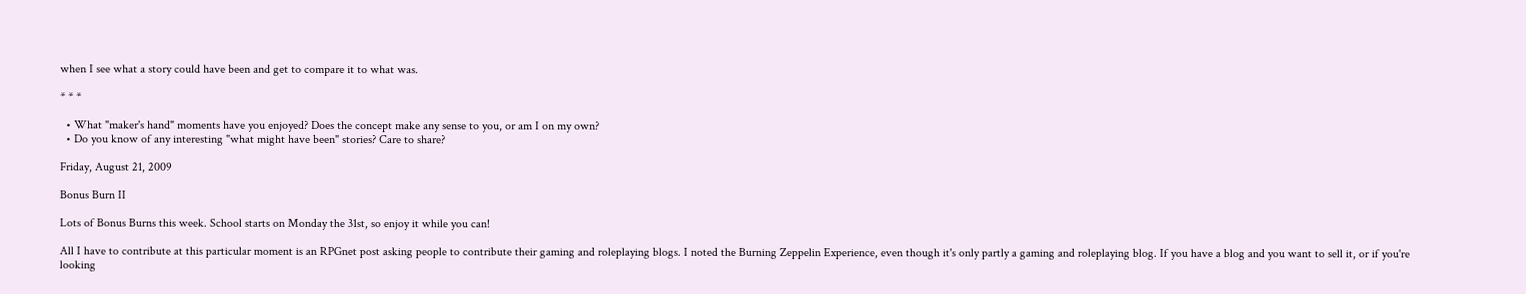when I see what a story could have been and get to compare it to what was.

* * *

  • What "maker's hand" moments have you enjoyed? Does the concept make any sense to you, or am I on my own?
  • Do you know of any interesting "what might have been" stories? Care to share?

Friday, August 21, 2009

Bonus Burn II

Lots of Bonus Burns this week. School starts on Monday the 31st, so enjoy it while you can!

All I have to contribute at this particular moment is an RPGnet post asking people to contribute their gaming and roleplaying blogs. I noted the Burning Zeppelin Experience, even though it's only partly a gaming and roleplaying blog. If you have a blog and you want to sell it, or if you're looking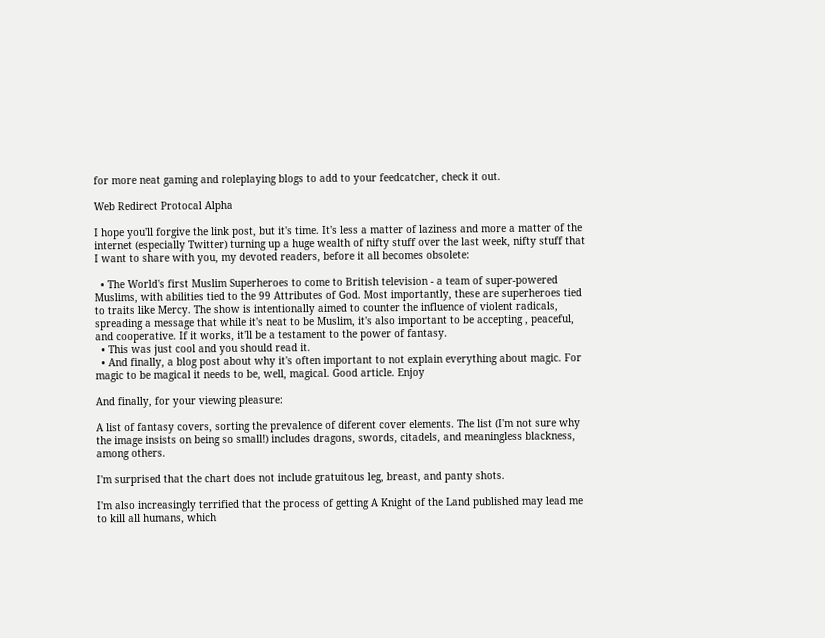for more neat gaming and roleplaying blogs to add to your feedcatcher, check it out.

Web Redirect Protocal Alpha

I hope you'll forgive the link post, but it's time. It's less a matter of laziness and more a matter of the internet (especially Twitter) turning up a huge wealth of nifty stuff over the last week, nifty stuff that I want to share with you, my devoted readers, before it all becomes obsolete:

  • The World's first Muslim Superheroes to come to British television - a team of super-powered Muslims, with abilities tied to the 99 Attributes of God. Most importantly, these are superheroes tied to traits like Mercy. The show is intentionally aimed to counter the influence of violent radicals, spreading a message that while it's neat to be Muslim, it's also important to be accepting , peaceful, and cooperative. If it works, it'll be a testament to the power of fantasy.
  • This was just cool and you should read it.
  • And finally, a blog post about why it's often important to not explain everything about magic. For magic to be magical it needs to be, well, magical. Good article. Enjoy

And finally, for your viewing pleasure:

A list of fantasy covers, sorting the prevalence of diferent cover elements. The list (I'm not sure why the image insists on being so small!) includes dragons, swords, citadels, and meaningless blackness, among others.

I'm surprised that the chart does not include gratuitous leg, breast, and panty shots.

I'm also increasingly terrified that the process of getting A Knight of the Land published may lead me to kill all humans, which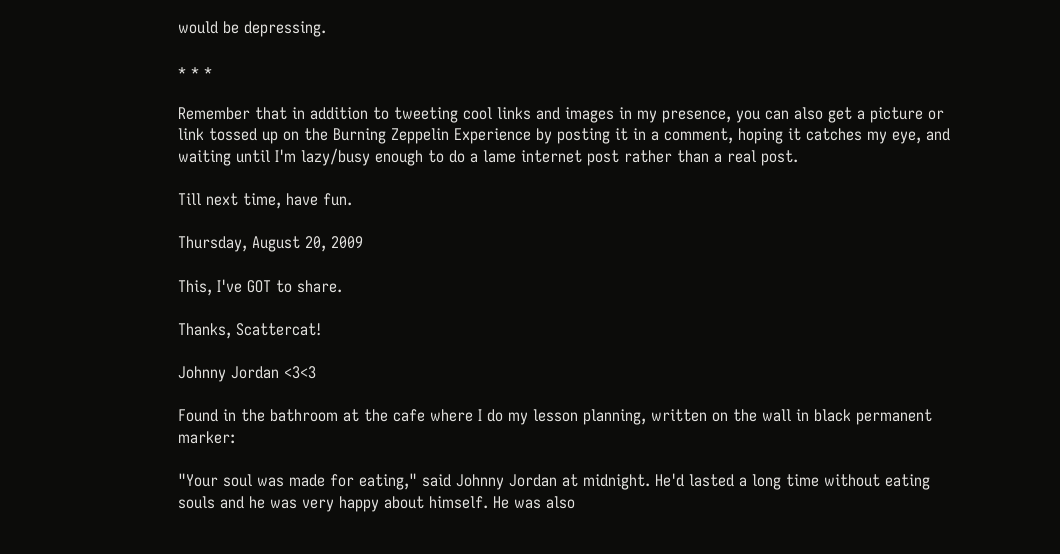would be depressing.

* * *

Remember that in addition to tweeting cool links and images in my presence, you can also get a picture or link tossed up on the Burning Zeppelin Experience by posting it in a comment, hoping it catches my eye, and waiting until I'm lazy/busy enough to do a lame internet post rather than a real post.

Till next time, have fun.

Thursday, August 20, 2009

This, I've GOT to share.

Thanks, Scattercat!

Johnny Jordan <3<3

Found in the bathroom at the cafe where I do my lesson planning, written on the wall in black permanent marker:

"Your soul was made for eating," said Johnny Jordan at midnight. He'd lasted a long time without eating souls and he was very happy about himself. He was also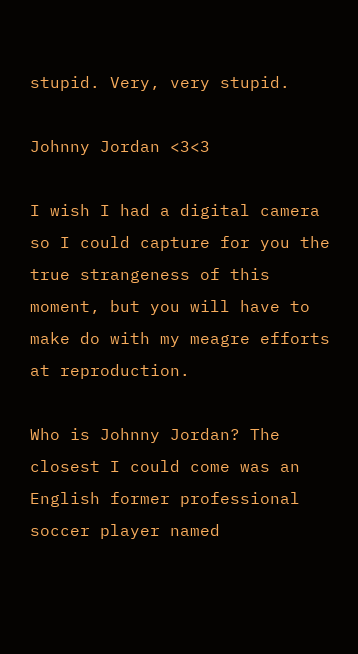stupid. Very, very stupid.

Johnny Jordan <3<3

I wish I had a digital camera so I could capture for you the true strangeness of this moment, but you will have to make do with my meagre efforts at reproduction.

Who is Johnny Jordan? The closest I could come was an English former professional soccer player named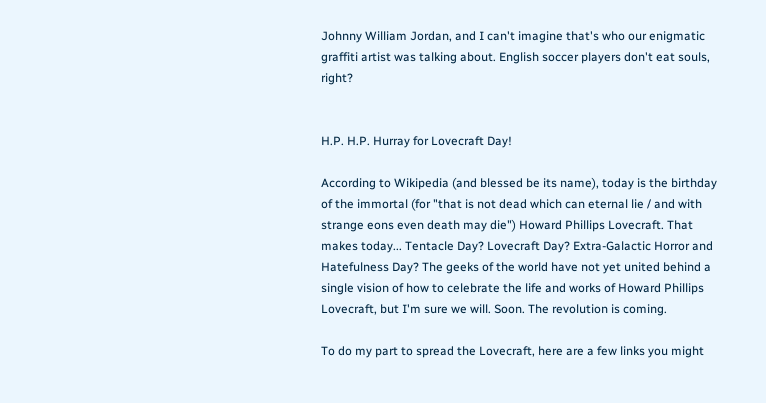Johnny William Jordan, and I can't imagine that's who our enigmatic graffiti artist was talking about. English soccer players don't eat souls, right?


H.P. H.P. Hurray for Lovecraft Day!

According to Wikipedia (and blessed be its name), today is the birthday of the immortal (for "that is not dead which can eternal lie / and with strange eons even death may die") Howard Phillips Lovecraft. That makes today... Tentacle Day? Lovecraft Day? Extra-Galactic Horror and Hatefulness Day? The geeks of the world have not yet united behind a single vision of how to celebrate the life and works of Howard Phillips Lovecraft, but I'm sure we will. Soon. The revolution is coming.

To do my part to spread the Lovecraft, here are a few links you might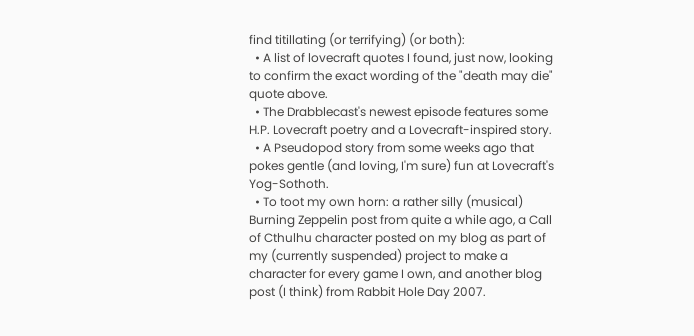find titillating (or terrifying) (or both):
  • A list of lovecraft quotes I found, just now, looking to confirm the exact wording of the "death may die" quote above.
  • The Drabblecast's newest episode features some H.P. Lovecraft poetry and a Lovecraft-inspired story.
  • A Pseudopod story from some weeks ago that pokes gentle (and loving, I'm sure) fun at Lovecraft's Yog-Sothoth.
  • To toot my own horn: a rather silly (musical) Burning Zeppelin post from quite a while ago, a Call of Cthulhu character posted on my blog as part of my (currently suspended) project to make a character for every game I own, and another blog post (I think) from Rabbit Hole Day 2007.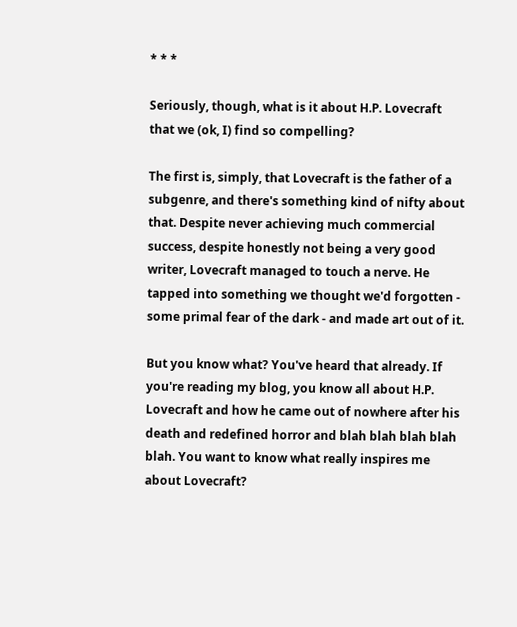* * *

Seriously, though, what is it about H.P. Lovecraft that we (ok, I) find so compelling?

The first is, simply, that Lovecraft is the father of a subgenre, and there's something kind of nifty about that. Despite never achieving much commercial success, despite honestly not being a very good writer, Lovecraft managed to touch a nerve. He tapped into something we thought we'd forgotten - some primal fear of the dark - and made art out of it.

But you know what? You've heard that already. If you're reading my blog, you know all about H.P. Lovecraft and how he came out of nowhere after his death and redefined horror and blah blah blah blah blah. You want to know what really inspires me about Lovecraft?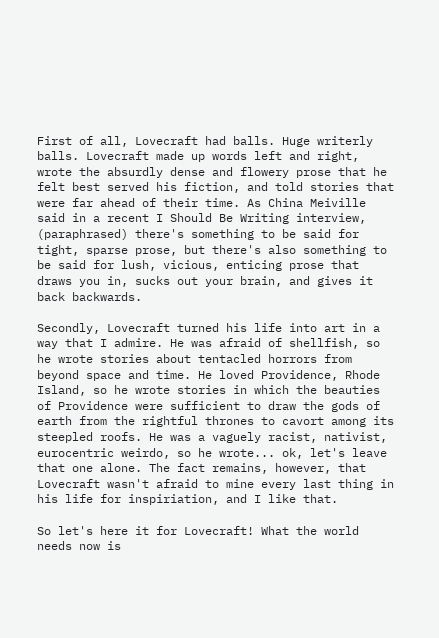First of all, Lovecraft had balls. Huge writerly balls. Lovecraft made up words left and right, wrote the absurdly dense and flowery prose that he felt best served his fiction, and told stories that were far ahead of their time. As China Meiville said in a recent I Should Be Writing interview, (paraphrased) there's something to be said for tight, sparse prose, but there's also something to be said for lush, vicious, enticing prose that draws you in, sucks out your brain, and gives it back backwards.

Secondly, Lovecraft turned his life into art in a way that I admire. He was afraid of shellfish, so he wrote stories about tentacled horrors from beyond space and time. He loved Providence, Rhode Island, so he wrote stories in which the beauties of Providence were sufficient to draw the gods of earth from the rightful thrones to cavort among its steepled roofs. He was a vaguely racist, nativist, eurocentric weirdo, so he wrote... ok, let's leave that one alone. The fact remains, however, that Lovecraft wasn't afraid to mine every last thing in his life for inspiriation, and I like that.

So let's here it for Lovecraft! What the world needs now is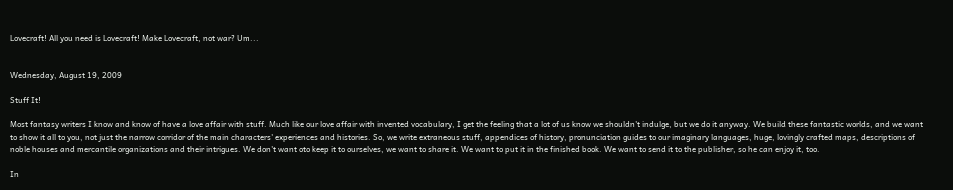Lovecraft! All you need is Lovecraft! Make Lovecraft, not war? Um...


Wednesday, August 19, 2009

Stuff It!

Most fantasy writers I know and know of have a love affair with stuff. Much like our love affair with invented vocabulary, I get the feeling that a lot of us know we shouldn't indulge, but we do it anyway. We build these fantastic worlds, and we want to show it all to you, not just the narrow corridor of the main characters' experiences and histories. So, we write extraneous stuff, appendices of history, pronunciation guides to our imaginary languages, huge, lovingly crafted maps, descriptions of noble houses and mercantile organizations and their intrigues. We don't want oto keep it to ourselves, we want to share it. We want to put it in the finished book. We want to send it to the publisher, so he can enjoy it, too.

In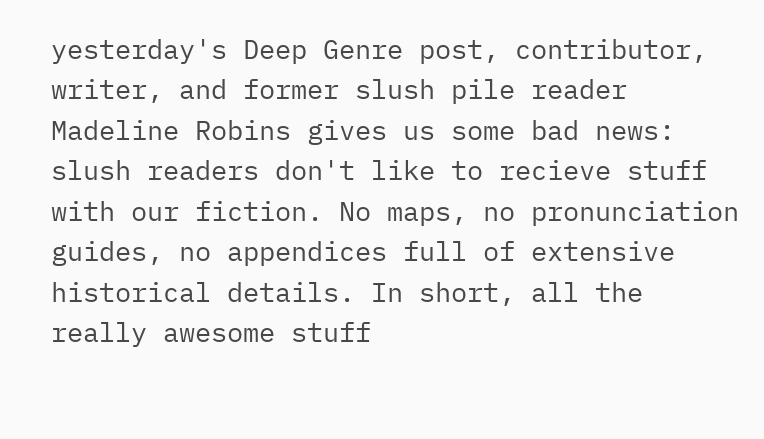yesterday's Deep Genre post, contributor, writer, and former slush pile reader Madeline Robins gives us some bad news: slush readers don't like to recieve stuff with our fiction. No maps, no pronunciation guides, no appendices full of extensive historical details. In short, all the really awesome stuff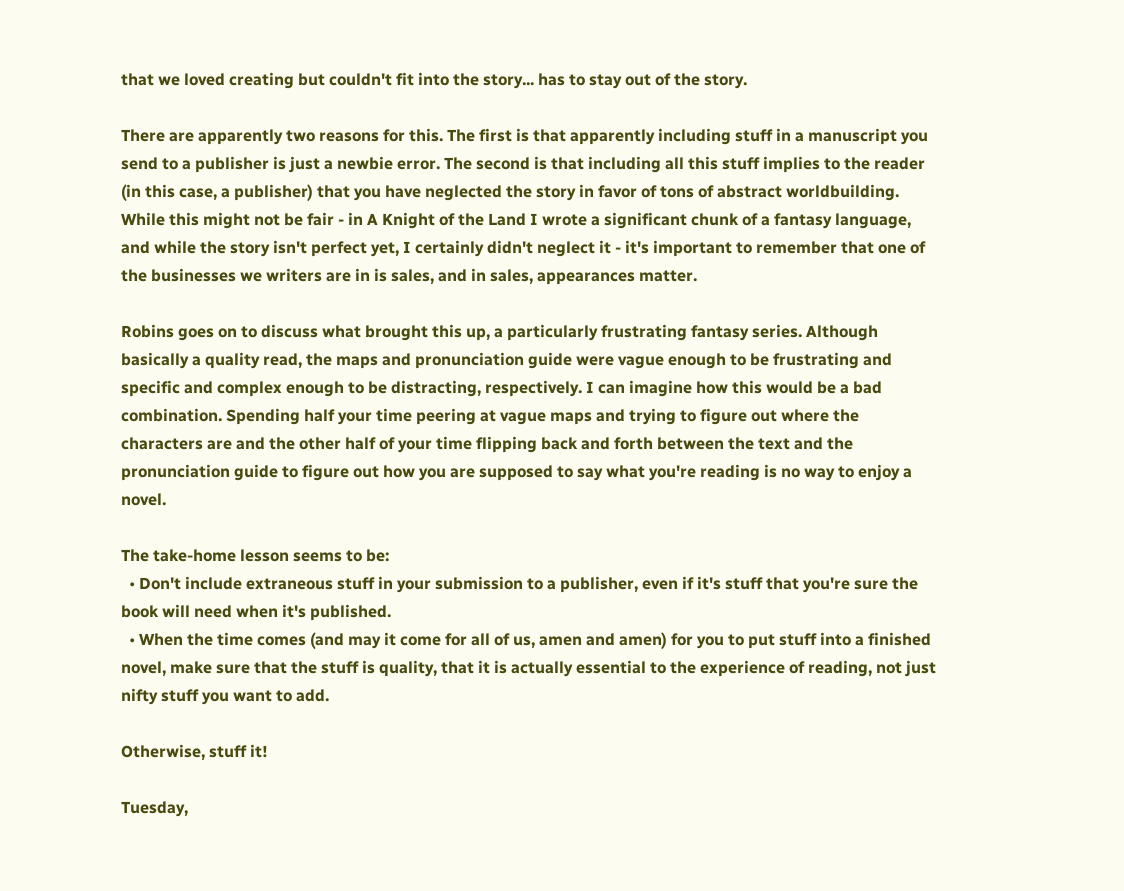that we loved creating but couldn't fit into the story... has to stay out of the story.

There are apparently two reasons for this. The first is that apparently including stuff in a manuscript you send to a publisher is just a newbie error. The second is that including all this stuff implies to the reader (in this case, a publisher) that you have neglected the story in favor of tons of abstract worldbuilding. While this might not be fair - in A Knight of the Land I wrote a significant chunk of a fantasy language, and while the story isn't perfect yet, I certainly didn't neglect it - it's important to remember that one of the businesses we writers are in is sales, and in sales, appearances matter.

Robins goes on to discuss what brought this up, a particularly frustrating fantasy series. Although basically a quality read, the maps and pronunciation guide were vague enough to be frustrating and specific and complex enough to be distracting, respectively. I can imagine how this would be a bad combination. Spending half your time peering at vague maps and trying to figure out where the characters are and the other half of your time flipping back and forth between the text and the pronunciation guide to figure out how you are supposed to say what you're reading is no way to enjoy a novel.

The take-home lesson seems to be:
  • Don't include extraneous stuff in your submission to a publisher, even if it's stuff that you're sure the book will need when it's published.
  • When the time comes (and may it come for all of us, amen and amen) for you to put stuff into a finished novel, make sure that the stuff is quality, that it is actually essential to the experience of reading, not just nifty stuff you want to add.

Otherwise, stuff it!

Tuesday,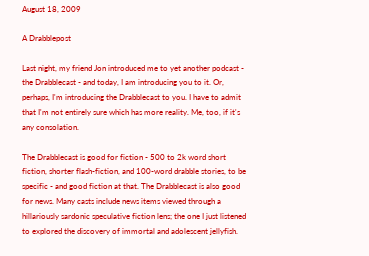August 18, 2009

A Drabblepost

Last night, my friend Jon introduced me to yet another podcast - the Drabblecast - and today, I am introducing you to it. Or, perhaps, I'm introducing the Drabblecast to you. I have to admit that I'm not entirely sure which has more reality. Me, too, if it's any consolation.

The Drabblecast is good for fiction - 500 to 2k word short fiction, shorter flash-fiction, and 100-word drabble stories, to be specific - and good fiction at that. The Drabblecast is also good for news. Many casts include news items viewed through a hillariously sardonic speculative fiction lens; the one I just listened to explored the discovery of immortal and adolescent jellyfish.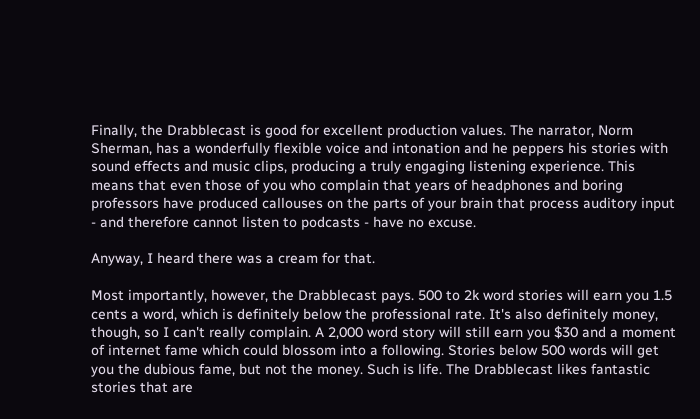Finally, the Drabblecast is good for excellent production values. The narrator, Norm Sherman, has a wonderfully flexible voice and intonation and he peppers his stories with sound effects and music clips, producing a truly engaging listening experience. This means that even those of you who complain that years of headphones and boring professors have produced callouses on the parts of your brain that process auditory input - and therefore cannot listen to podcasts - have no excuse.

Anyway, I heard there was a cream for that.

Most importantly, however, the Drabblecast pays. 500 to 2k word stories will earn you 1.5 cents a word, which is definitely below the professional rate. It's also definitely money, though, so I can't really complain. A 2,000 word story will still earn you $30 and a moment of internet fame which could blossom into a following. Stories below 500 words will get you the dubious fame, but not the money. Such is life. The Drabblecast likes fantastic stories that are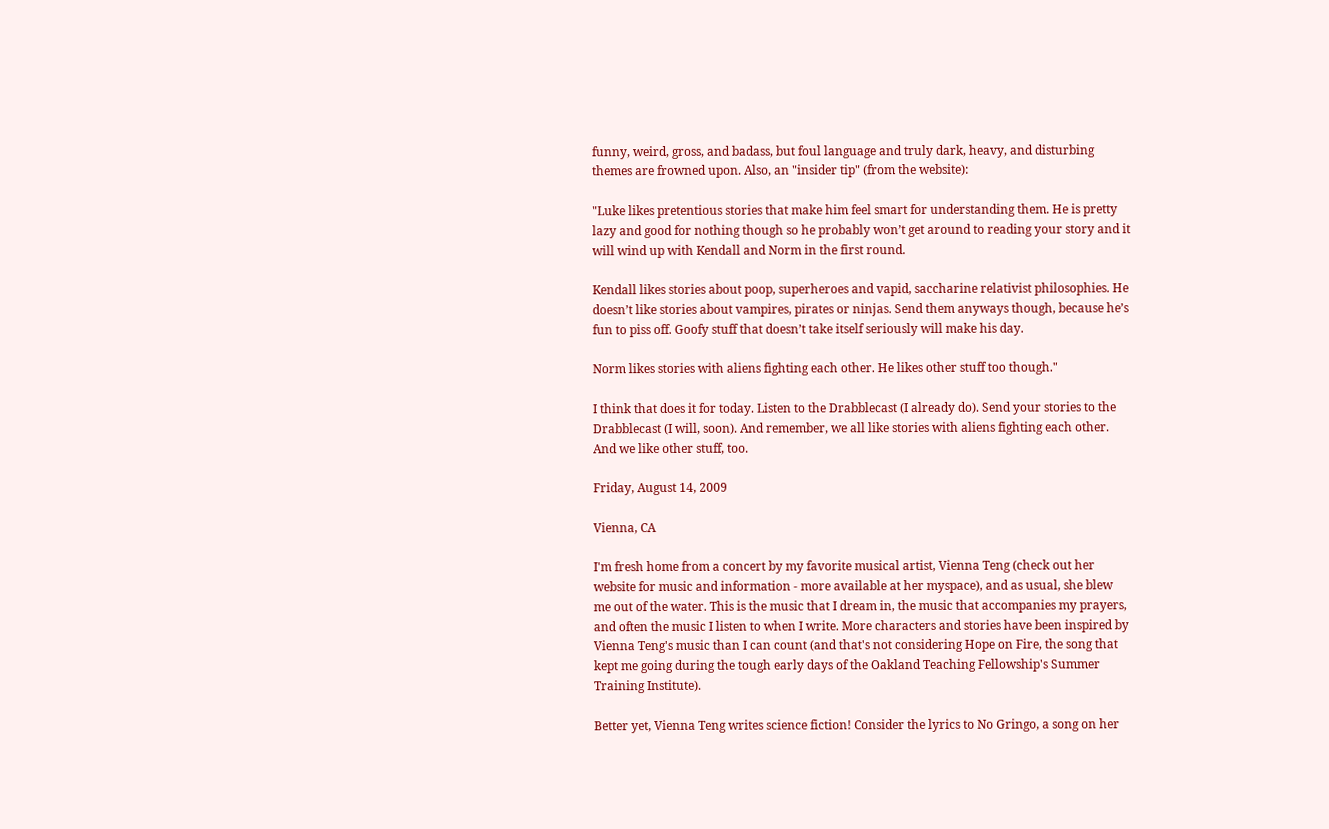funny, weird, gross, and badass, but foul language and truly dark, heavy, and disturbing themes are frowned upon. Also, an "insider tip" (from the website):

"Luke likes pretentious stories that make him feel smart for understanding them. He is pretty lazy and good for nothing though so he probably won’t get around to reading your story and it will wind up with Kendall and Norm in the first round.

Kendall likes stories about poop, superheroes and vapid, saccharine relativist philosophies. He doesn’t like stories about vampires, pirates or ninjas. Send them anyways though, because he’s fun to piss off. Goofy stuff that doesn’t take itself seriously will make his day.

Norm likes stories with aliens fighting each other. He likes other stuff too though."

I think that does it for today. Listen to the Drabblecast (I already do). Send your stories to the Drabblecast (I will, soon). And remember, we all like stories with aliens fighting each other. And we like other stuff, too.

Friday, August 14, 2009

Vienna, CA

I'm fresh home from a concert by my favorite musical artist, Vienna Teng (check out her website for music and information - more available at her myspace), and as usual, she blew me out of the water. This is the music that I dream in, the music that accompanies my prayers, and often the music I listen to when I write. More characters and stories have been inspired by Vienna Teng's music than I can count (and that's not considering Hope on Fire, the song that kept me going during the tough early days of the Oakland Teaching Fellowship's Summer Training Institute).

Better yet, Vienna Teng writes science fiction! Consider the lyrics to No Gringo, a song on her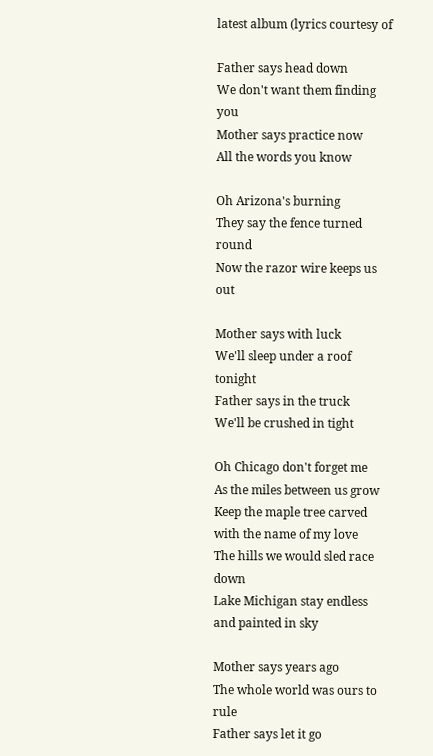latest album (lyrics courtesy of

Father says head down
We don't want them finding you
Mother says practice now
All the words you know

Oh Arizona's burning
They say the fence turned round
Now the razor wire keeps us out

Mother says with luck
We'll sleep under a roof tonight
Father says in the truck
We'll be crushed in tight

Oh Chicago don't forget me
As the miles between us grow
Keep the maple tree carved with the name of my love
The hills we would sled race down
Lake Michigan stay endless and painted in sky

Mother says years ago
The whole world was ours to rule
Father says let it go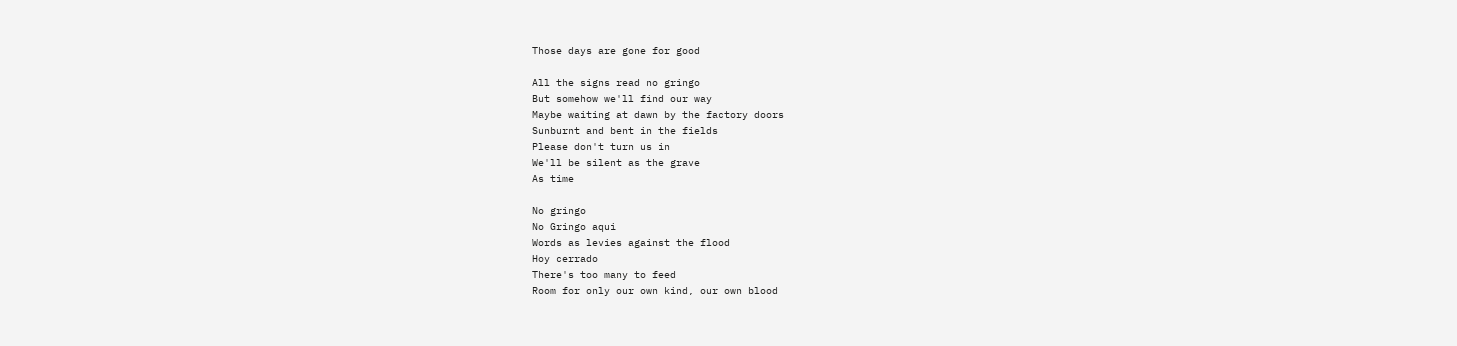Those days are gone for good

All the signs read no gringo
But somehow we'll find our way
Maybe waiting at dawn by the factory doors
Sunburnt and bent in the fields
Please don't turn us in
We'll be silent as the grave
As time

No gringo
No Gringo aqui
Words as levies against the flood
Hoy cerrado
There's too many to feed
Room for only our own kind, our own blood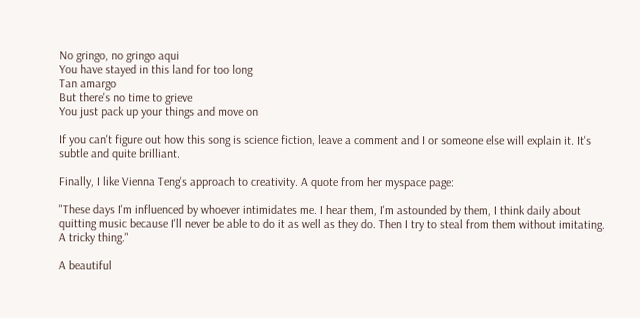No gringo, no gringo aqui
You have stayed in this land for too long
Tan amargo
But there's no time to grieve
You just pack up your things and move on

If you can't figure out how this song is science fiction, leave a comment and I or someone else will explain it. It's subtle and quite brilliant.

Finally, I like Vienna Teng's approach to creativity. A quote from her myspace page:

"These days I'm influenced by whoever intimidates me. I hear them, I'm astounded by them, I think daily about quitting music because I'll never be able to do it as well as they do. Then I try to steal from them without imitating. A tricky thing."

A beautiful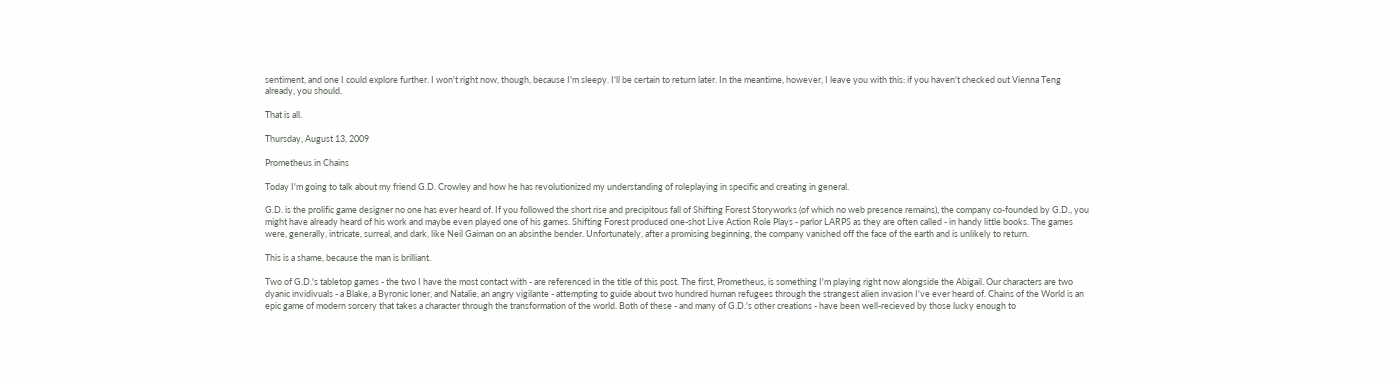sentiment, and one I could explore further. I won't right now, though, because I'm sleepy. I'll be certain to return later. In the meantime, however, I leave you with this: if you haven't checked out Vienna Teng already, you should.

That is all.

Thursday, August 13, 2009

Prometheus in Chains

Today I'm going to talk about my friend G.D. Crowley and how he has revolutionized my understanding of roleplaying in specific and creating in general.

G.D. is the prolific game designer no one has ever heard of. If you followed the short rise and precipitous fall of Shifting Forest Storyworks (of which no web presence remains), the company co-founded by G.D., you might have already heard of his work and maybe even played one of his games. Shifting Forest produced one-shot Live Action Role Plays - parlor LARPS as they are often called - in handy little books. The games were, generally, intricate, surreal, and dark, like Neil Gaiman on an absinthe bender. Unfortunately, after a promising beginning, the company vanished off the face of the earth and is unlikely to return.

This is a shame, because the man is brilliant.

Two of G.D.'s tabletop games - the two I have the most contact with - are referenced in the title of this post. The first, Prometheus, is something I'm playing right now alongside the Abigail. Our characters are two dyanic invidivuals - a Blake, a Byronic loner, and Natalie, an angry vigilante - attempting to guide about two hundred human refugees through the strangest alien invasion I've ever heard of. Chains of the World is an epic game of modern sorcery that takes a character through the transformation of the world. Both of these - and many of G.D.'s other creations - have been well-recieved by those lucky enough to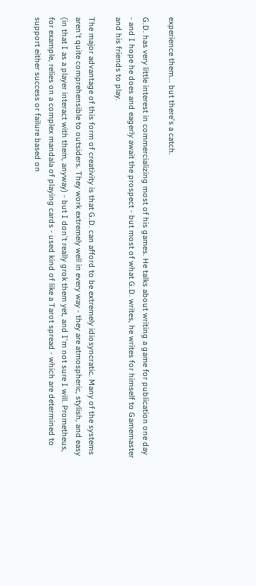experience them... but there's a catch.

G.D. has very little interest in commercializing most of his games. He talks about writing a game for publication one day - and I hope he does and eagerly await the prospect - but most of what G.D. writes, he writes for himself to Gamemaster and his friends to play.

The major advantage of this form of creativity is that G.D. can afford to be extremely idiosyncratic. Many of the systems aren't quite comprehensible to outsiders. They work extremely well in every way - they are atmospheric, stylish, and easy (in that I as a player interact with them, anyway) - but I don't really grok them yet, and I'm not sure I will. Prometheus, for example, relies on a complex mandala of playing cards - used kind of like a Tarot spread - which are determined to support either success or failure based on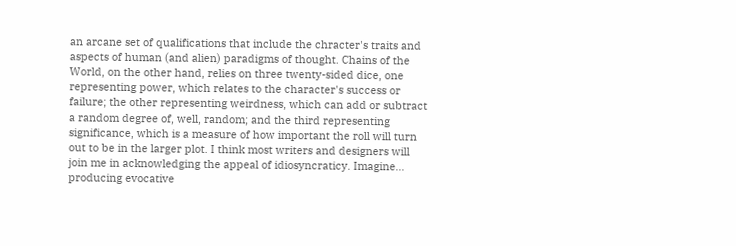an arcane set of qualifications that include the chracter's traits and aspects of human (and alien) paradigms of thought. Chains of the World, on the other hand, relies on three twenty-sided dice, one representing power, which relates to the character's success or failure; the other representing weirdness, which can add or subtract a random degree of, well, random; and the third representing significance, which is a measure of how important the roll will turn out to be in the larger plot. I think most writers and designers will join me in acknowledging the appeal of idiosyncraticy. Imagine... producing evocative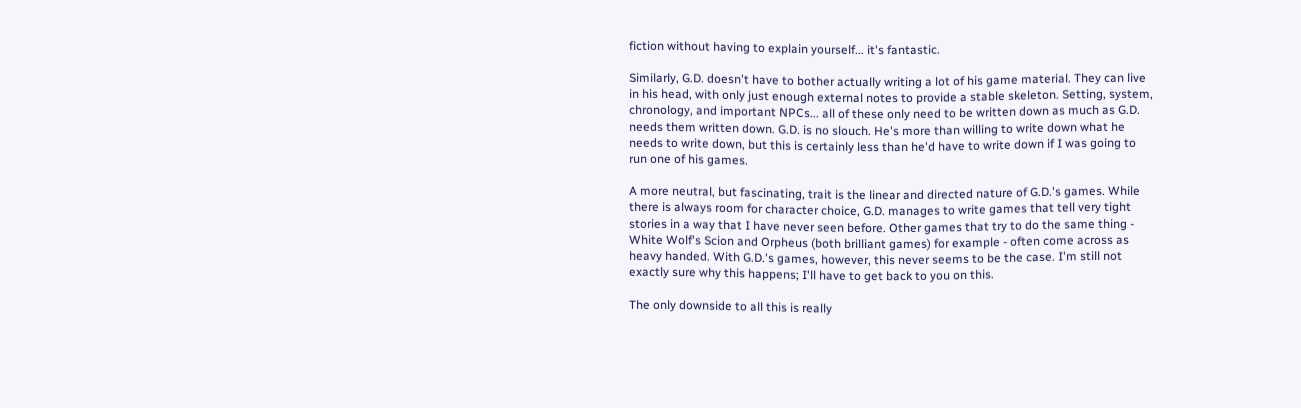fiction without having to explain yourself... it's fantastic.

Similarly, G.D. doesn't have to bother actually writing a lot of his game material. They can live in his head, with only just enough external notes to provide a stable skeleton. Setting, system, chronology, and important NPCs... all of these only need to be written down as much as G.D. needs them written down. G.D. is no slouch. He's more than willing to write down what he needs to write down, but this is certainly less than he'd have to write down if I was going to run one of his games.

A more neutral, but fascinating, trait is the linear and directed nature of G.D.'s games. While there is always room for character choice, G.D. manages to write games that tell very tight stories in a way that I have never seen before. Other games that try to do the same thing - White Wolf's Scion and Orpheus (both brilliant games) for example - often come across as heavy handed. With G.D.'s games, however, this never seems to be the case. I'm still not exactly sure why this happens; I'll have to get back to you on this.

The only downside to all this is really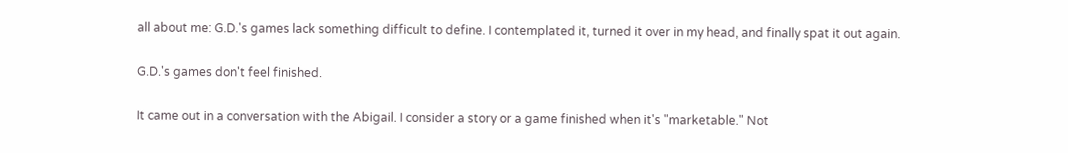all about me: G.D.'s games lack something difficult to define. I contemplated it, turned it over in my head, and finally spat it out again.

G.D.'s games don't feel finished.

It came out in a conversation with the Abigail. I consider a story or a game finished when it's "marketable." Not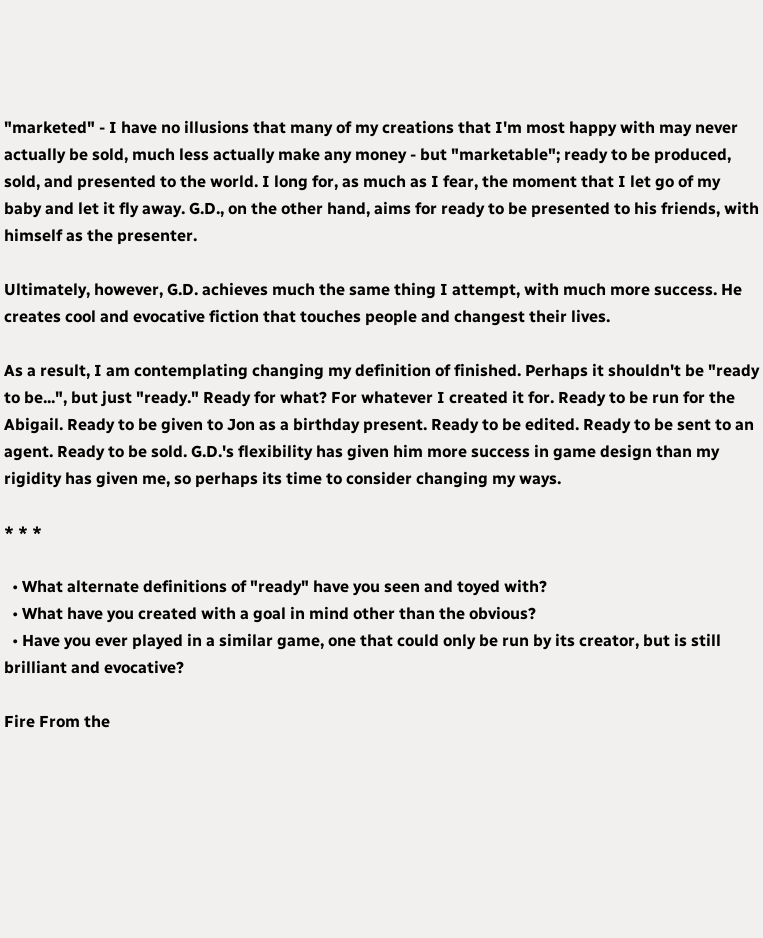"marketed" - I have no illusions that many of my creations that I'm most happy with may never actually be sold, much less actually make any money - but "marketable"; ready to be produced, sold, and presented to the world. I long for, as much as I fear, the moment that I let go of my baby and let it fly away. G.D., on the other hand, aims for ready to be presented to his friends, with himself as the presenter.

Ultimately, however, G.D. achieves much the same thing I attempt, with much more success. He creates cool and evocative fiction that touches people and changest their lives.

As a result, I am contemplating changing my definition of finished. Perhaps it shouldn't be "ready to be...", but just "ready." Ready for what? For whatever I created it for. Ready to be run for the Abigail. Ready to be given to Jon as a birthday present. Ready to be edited. Ready to be sent to an agent. Ready to be sold. G.D.'s flexibility has given him more success in game design than my rigidity has given me, so perhaps its time to consider changing my ways.

* * *

  • What alternate definitions of "ready" have you seen and toyed with?
  • What have you created with a goal in mind other than the obvious?
  • Have you ever played in a similar game, one that could only be run by its creator, but is still brilliant and evocative?

Fire From the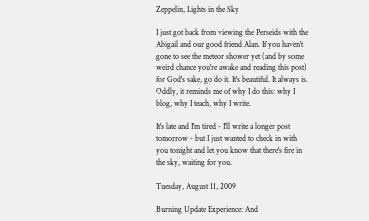Zeppelin, Lights in the Sky

I just got back from viewing the Perseids with the Abigail and our good friend Alan. If you haven't gone to see the meteor shower yet (and by some weird chance you're awake and reading this post) for God's sake, go do it. It's beautiful. It always is. Oddly, it reminds me of why I do this: why I blog, why I teach, why I write.

It's late and I'm tired - I'll write a longer post tomorrow - but I just wanted to check in with you tonight and let you know that there's fire in the sky, waiting for you.

Tuesday, August 11, 2009

Burning Update Experience: And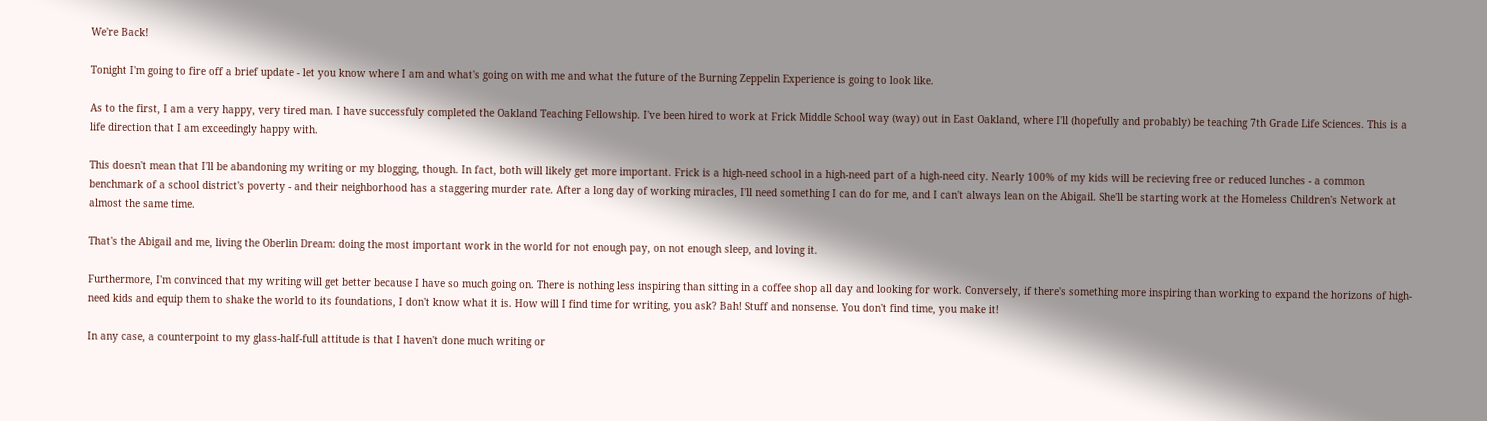We're Back!

Tonight I'm going to fire off a brief update - let you know where I am and what's going on with me and what the future of the Burning Zeppelin Experience is going to look like.

As to the first, I am a very happy, very tired man. I have successfuly completed the Oakland Teaching Fellowship. I've been hired to work at Frick Middle School way (way) out in East Oakland, where I'll (hopefully and probably) be teaching 7th Grade Life Sciences. This is a life direction that I am exceedingly happy with.

This doesn't mean that I'll be abandoning my writing or my blogging, though. In fact, both will likely get more important. Frick is a high-need school in a high-need part of a high-need city. Nearly 100% of my kids will be recieving free or reduced lunches - a common benchmark of a school district's poverty - and their neighborhood has a staggering murder rate. After a long day of working miracles, I'll need something I can do for me, and I can't always lean on the Abigail. She'll be starting work at the Homeless Children's Network at almost the same time.

That's the Abigail and me, living the Oberlin Dream: doing the most important work in the world for not enough pay, on not enough sleep, and loving it.

Furthermore, I'm convinced that my writing will get better because I have so much going on. There is nothing less inspiring than sitting in a coffee shop all day and looking for work. Conversely, if there's something more inspiring than working to expand the horizons of high-need kids and equip them to shake the world to its foundations, I don't know what it is. How will I find time for writing, you ask? Bah! Stuff and nonsense. You don't find time, you make it!

In any case, a counterpoint to my glass-half-full attitude is that I haven't done much writing or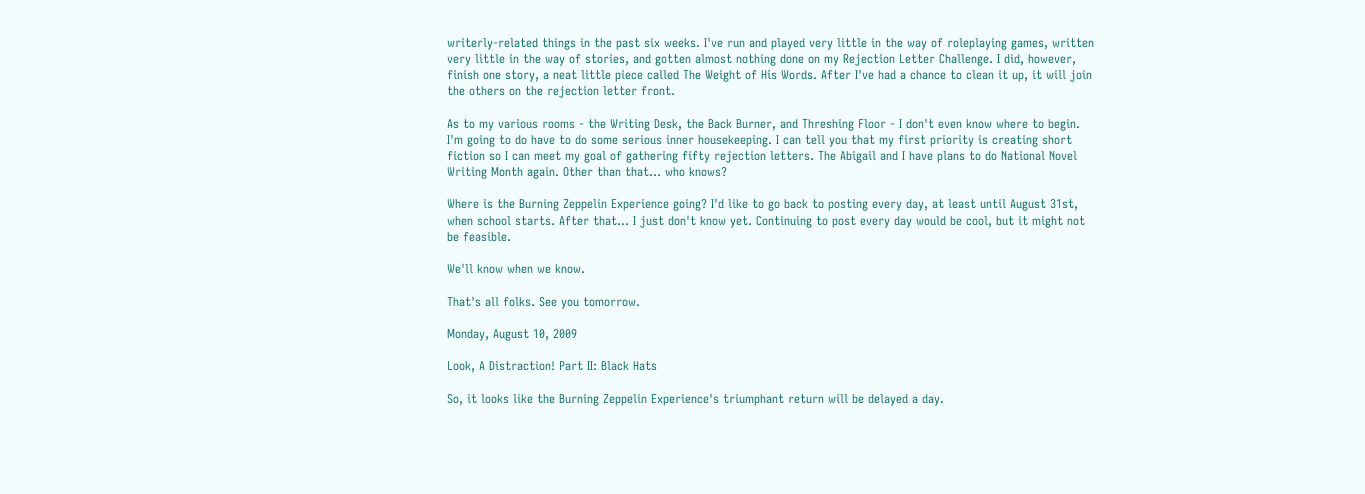writerly-related things in the past six weeks. I've run and played very little in the way of roleplaying games, written very little in the way of stories, and gotten almost nothing done on my Rejection Letter Challenge. I did, however, finish one story, a neat little piece called The Weight of His Words. After I've had a chance to clean it up, it will join the others on the rejection letter front.

As to my various rooms - the Writing Desk, the Back Burner, and Threshing Floor - I don't even know where to begin. I'm going to do have to do some serious inner housekeeping. I can tell you that my first priority is creating short fiction so I can meet my goal of gathering fifty rejection letters. The Abigail and I have plans to do National Novel Writing Month again. Other than that... who knows?

Where is the Burning Zeppelin Experience going? I'd like to go back to posting every day, at least until August 31st, when school starts. After that... I just don't know yet. Continuing to post every day would be cool, but it might not be feasible.

We'll know when we know.

That's all folks. See you tomorrow.

Monday, August 10, 2009

Look, A Distraction! Part II: Black Hats

So, it looks like the Burning Zeppelin Experience's triumphant return will be delayed a day.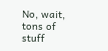No, wait, tons of stuff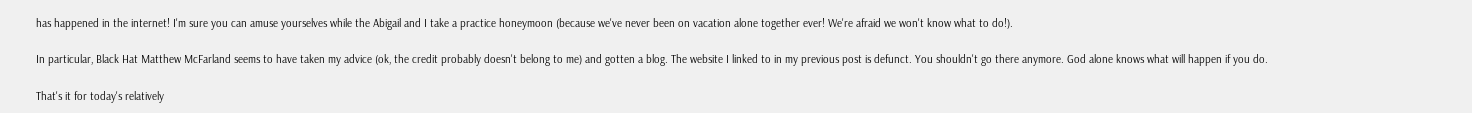has happened in the internet! I'm sure you can amuse yourselves while the Abigail and I take a practice honeymoon (because we've never been on vacation alone together ever! We're afraid we won't know what to do!).

In particular, Black Hat Matthew McFarland seems to have taken my advice (ok, the credit probably doesn't belong to me) and gotten a blog. The website I linked to in my previous post is defunct. You shouldn't go there anymore. God alone knows what will happen if you do.

That's it for today's relatively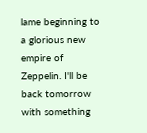lame beginning to a glorious new empire of Zeppelin. I'll be back tomorrow with something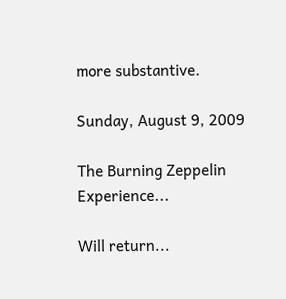more substantive.

Sunday, August 9, 2009

The Burning Zeppelin Experience...

Will return...